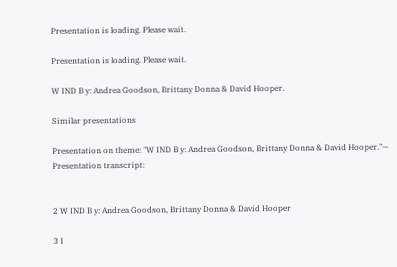Presentation is loading. Please wait.

Presentation is loading. Please wait.

W IND B y: Andrea Goodson, Brittany Donna & David Hooper.

Similar presentations

Presentation on theme: "W IND B y: Andrea Goodson, Brittany Donna & David Hooper."— Presentation transcript:


2 W IND B y: Andrea Goodson, Brittany Donna & David Hooper

3 I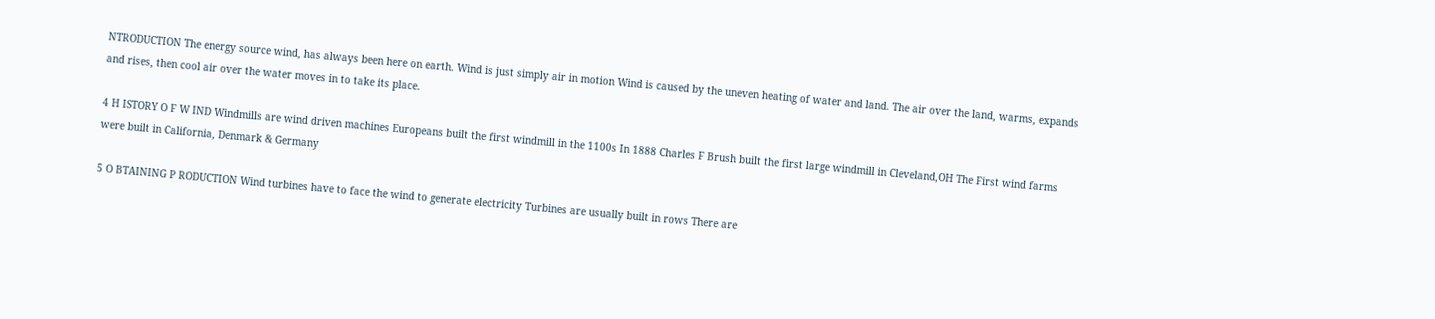NTRODUCTION The energy source wind, has always been here on earth. Wind is just simply air in motion Wind is caused by the uneven heating of water and land. The air over the land, warms, expands and rises, then cool air over the water moves in to take its place.

4 H ISTORY O F W IND Windmills are wind driven machines Europeans built the first windmill in the 1100s In 1888 Charles F Brush built the first large windmill in Cleveland,OH The First wind farms were built in California, Denmark & Germany

5 O BTAINING P RODUCTION Wind turbines have to face the wind to generate electricity Turbines are usually built in rows There are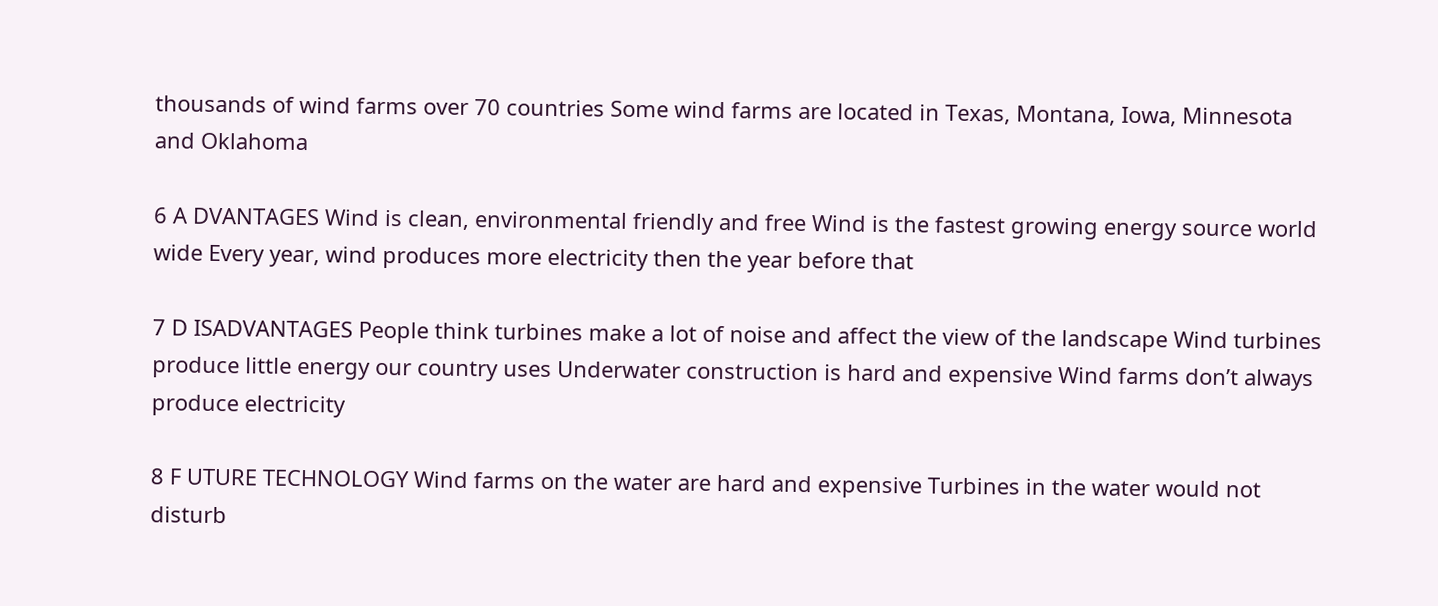thousands of wind farms over 70 countries Some wind farms are located in Texas, Montana, Iowa, Minnesota and Oklahoma

6 A DVANTAGES Wind is clean, environmental friendly and free Wind is the fastest growing energy source world wide Every year, wind produces more electricity then the year before that

7 D ISADVANTAGES People think turbines make a lot of noise and affect the view of the landscape Wind turbines produce little energy our country uses Underwater construction is hard and expensive Wind farms don’t always produce electricity

8 F UTURE TECHNOLOGY Wind farms on the water are hard and expensive Turbines in the water would not disturb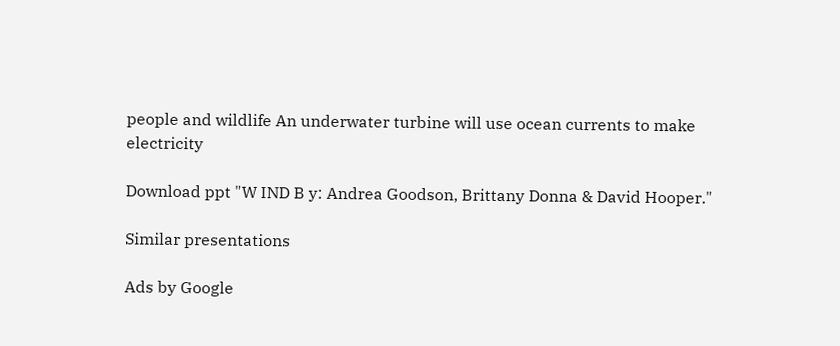people and wildlife An underwater turbine will use ocean currents to make electricity

Download ppt "W IND B y: Andrea Goodson, Brittany Donna & David Hooper."

Similar presentations

Ads by Google